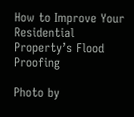How to Improve Your Residential Property’s Flood Proofing

Photo by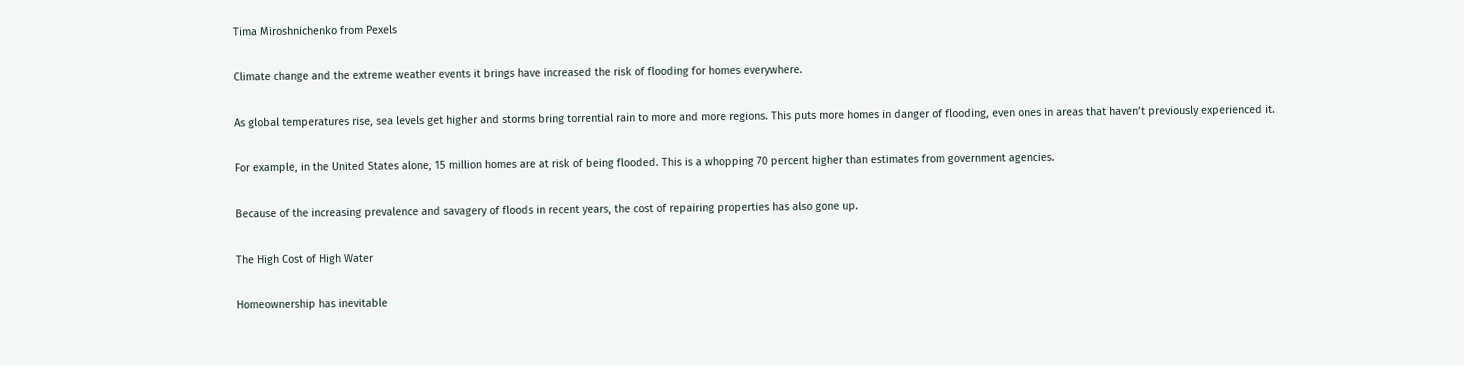Tima Miroshnichenko from Pexels

Climate change and the extreme weather events it brings have increased the risk of flooding for homes everywhere.

As global temperatures rise, sea levels get higher and storms bring torrential rain to more and more regions. This puts more homes in danger of flooding, even ones in areas that haven’t previously experienced it.

For example, in the United States alone, 15 million homes are at risk of being flooded. This is a whopping 70 percent higher than estimates from government agencies.

Because of the increasing prevalence and savagery of floods in recent years, the cost of repairing properties has also gone up.

The High Cost of High Water

Homeownership has inevitable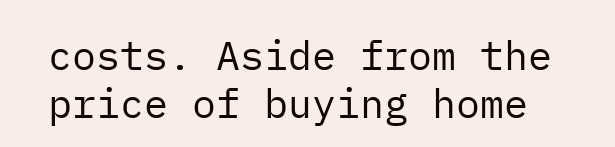costs. Aside from the price of buying home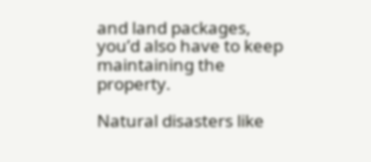and land packages, you’d also have to keep maintaining the property.

Natural disasters like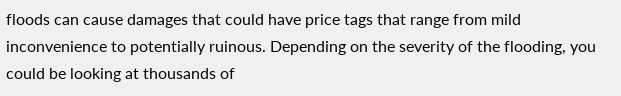floods can cause damages that could have price tags that range from mild inconvenience to potentially ruinous. Depending on the severity of the flooding, you could be looking at thousands of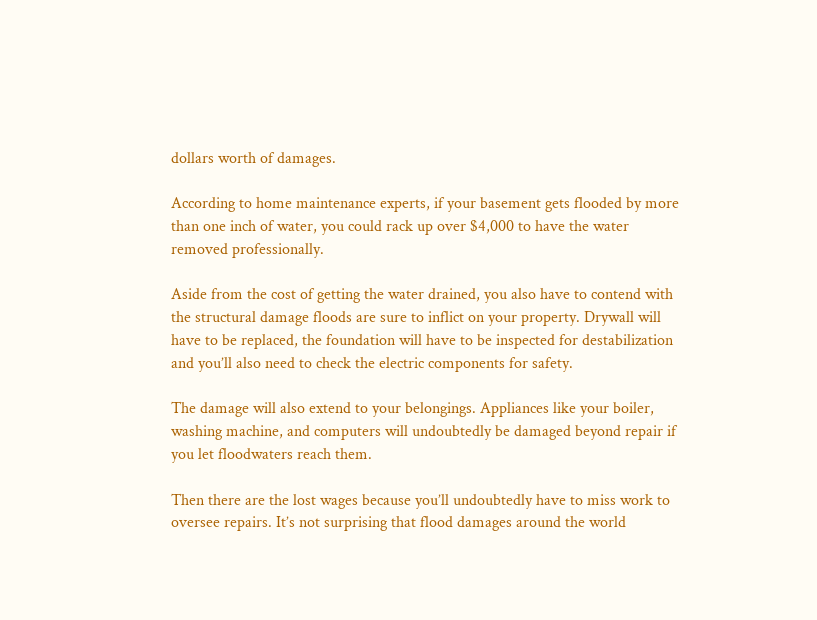dollars worth of damages.

According to home maintenance experts, if your basement gets flooded by more than one inch of water, you could rack up over $4,000 to have the water removed professionally.

Aside from the cost of getting the water drained, you also have to contend with the structural damage floods are sure to inflict on your property. Drywall will have to be replaced, the foundation will have to be inspected for destabilization and you’ll also need to check the electric components for safety.

The damage will also extend to your belongings. Appliances like your boiler, washing machine, and computers will undoubtedly be damaged beyond repair if you let floodwaters reach them.

Then there are the lost wages because you’ll undoubtedly have to miss work to oversee repairs. It’s not surprising that flood damages around the world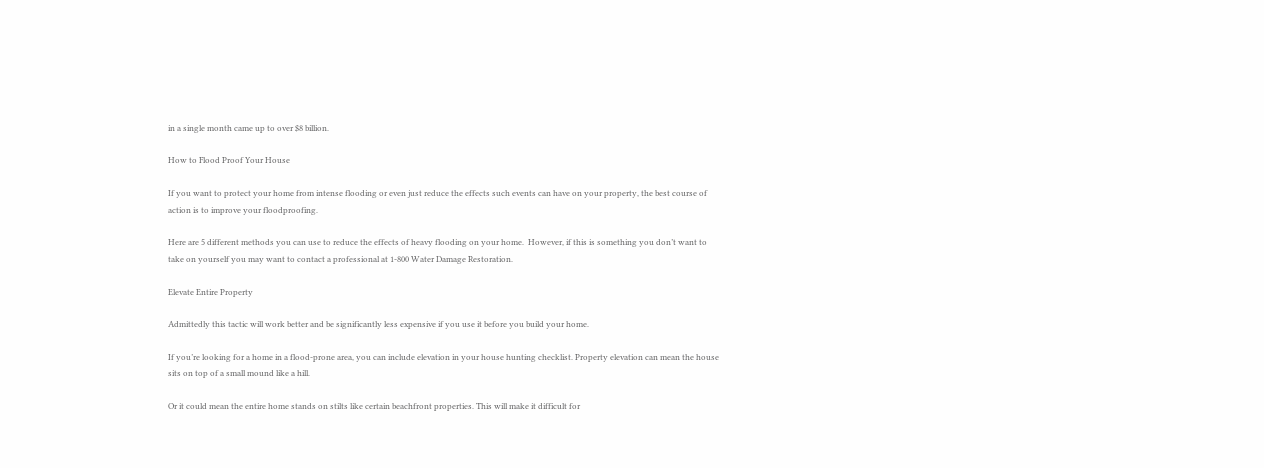in a single month came up to over $8 billion.

How to Flood Proof Your House

If you want to protect your home from intense flooding or even just reduce the effects such events can have on your property, the best course of action is to improve your floodproofing.

Here are 5 different methods you can use to reduce the effects of heavy flooding on your home.  However, if this is something you don’t want to take on yourself you may want to contact a professional at 1-800 Water Damage Restoration.

Elevate Entire Property

Admittedly this tactic will work better and be significantly less expensive if you use it before you build your home.

If you’re looking for a home in a flood-prone area, you can include elevation in your house hunting checklist. Property elevation can mean the house sits on top of a small mound like a hill.

Or it could mean the entire home stands on stilts like certain beachfront properties. This will make it difficult for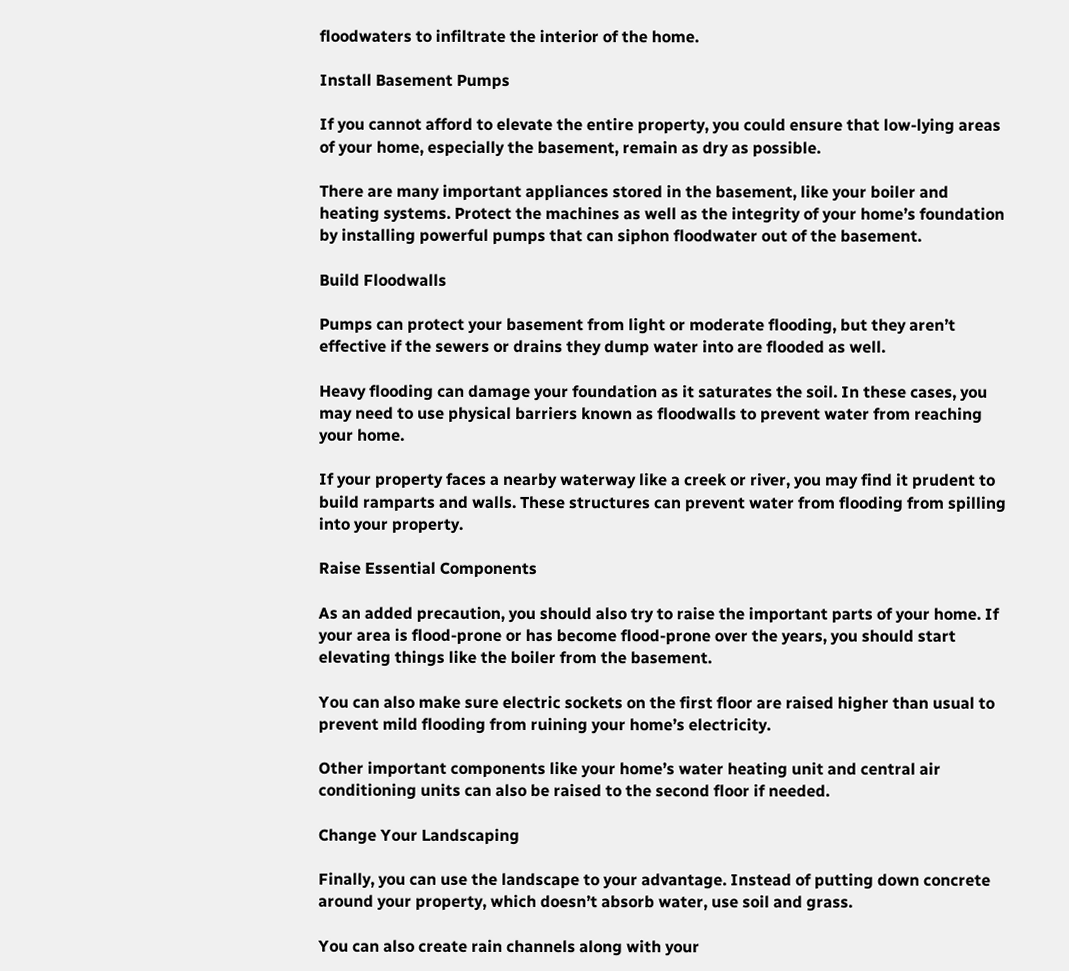floodwaters to infiltrate the interior of the home.

Install Basement Pumps

If you cannot afford to elevate the entire property, you could ensure that low-lying areas of your home, especially the basement, remain as dry as possible.

There are many important appliances stored in the basement, like your boiler and heating systems. Protect the machines as well as the integrity of your home’s foundation by installing powerful pumps that can siphon floodwater out of the basement.

Build Floodwalls

Pumps can protect your basement from light or moderate flooding, but they aren’t effective if the sewers or drains they dump water into are flooded as well.

Heavy flooding can damage your foundation as it saturates the soil. In these cases, you may need to use physical barriers known as floodwalls to prevent water from reaching your home.

If your property faces a nearby waterway like a creek or river, you may find it prudent to build ramparts and walls. These structures can prevent water from flooding from spilling into your property.

Raise Essential Components

As an added precaution, you should also try to raise the important parts of your home. If your area is flood-prone or has become flood-prone over the years, you should start elevating things like the boiler from the basement.

You can also make sure electric sockets on the first floor are raised higher than usual to prevent mild flooding from ruining your home’s electricity.

Other important components like your home’s water heating unit and central air conditioning units can also be raised to the second floor if needed.

Change Your Landscaping

Finally, you can use the landscape to your advantage. Instead of putting down concrete around your property, which doesn’t absorb water, use soil and grass.

You can also create rain channels along with your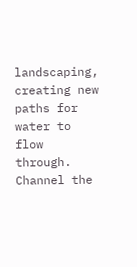landscaping, creating new paths for water to flow through. Channel the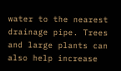water to the nearest drainage pipe. Trees and large plants can also help increase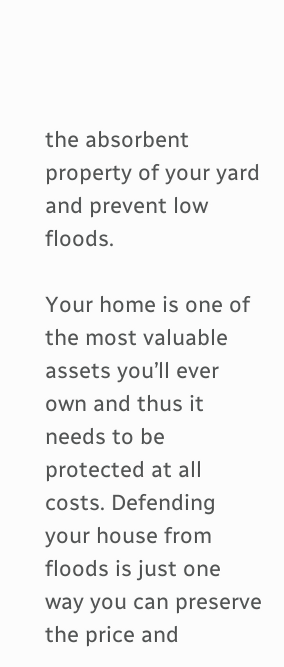the absorbent property of your yard and prevent low floods.

Your home is one of the most valuable assets you’ll ever own and thus it needs to be protected at all costs. Defending your house from floods is just one way you can preserve the price and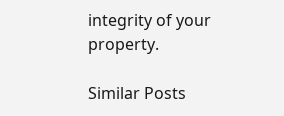integrity of your property.

Similar Posts